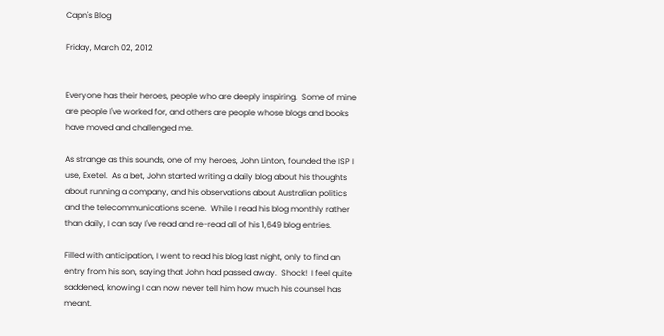Capn's Blog

Friday, March 02, 2012


Everyone has their heroes, people who are deeply inspiring.  Some of mine are people I've worked for, and others are people whose blogs and books have moved and challenged me.

As strange as this sounds, one of my heroes, John Linton, founded the ISP I use, Exetel.  As a bet, John started writing a daily blog about his thoughts about running a company, and his observations about Australian politics and the telecommunications scene.  While I read his blog monthly rather than daily, I can say I've read and re-read all of his 1,649 blog entries.

Filled with anticipation, I went to read his blog last night, only to find an entry from his son, saying that John had passed away.  Shock!  I feel quite saddened, knowing I can now never tell him how much his counsel has meant.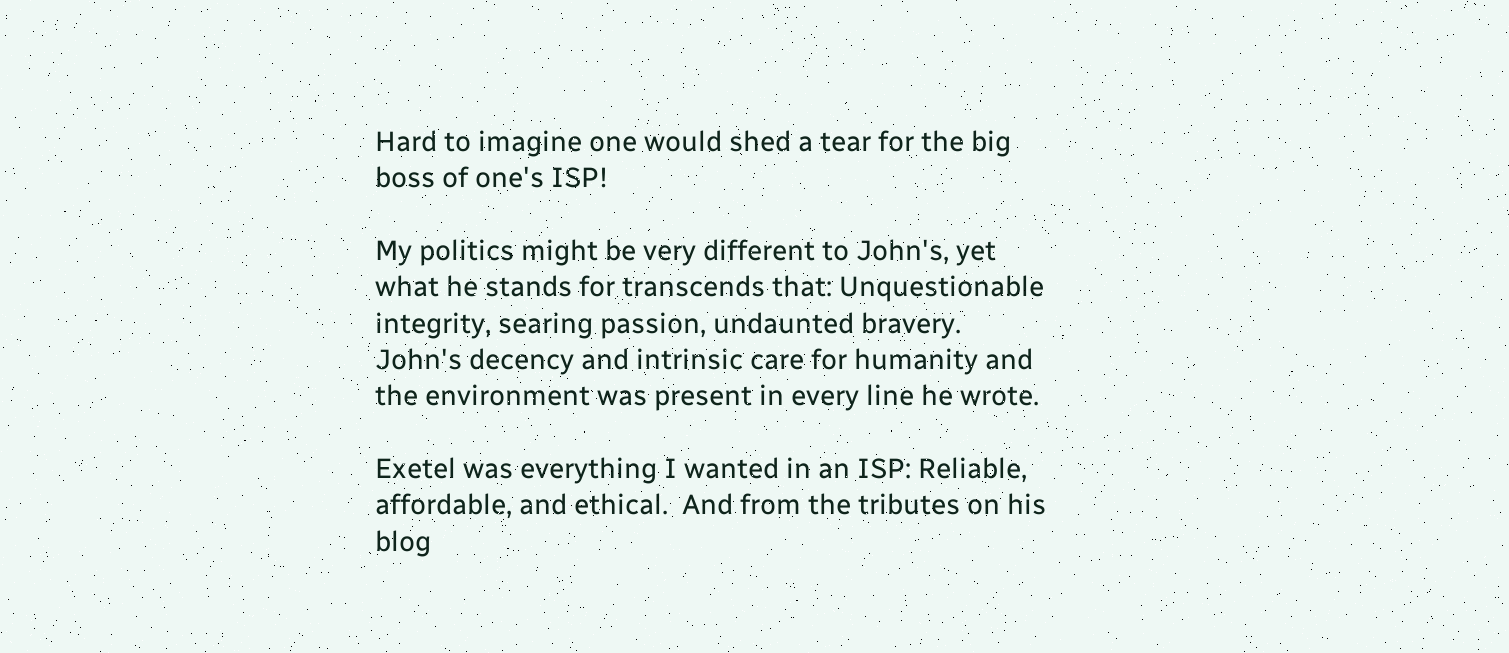Hard to imagine one would shed a tear for the big boss of one's ISP!

My politics might be very different to John's, yet what he stands for transcends that: Unquestionable integrity, searing passion, undaunted bravery.  John's decency and intrinsic care for humanity and the environment was present in every line he wrote.

Exetel was everything I wanted in an ISP: Reliable, affordable, and ethical.  And from the tributes on his blog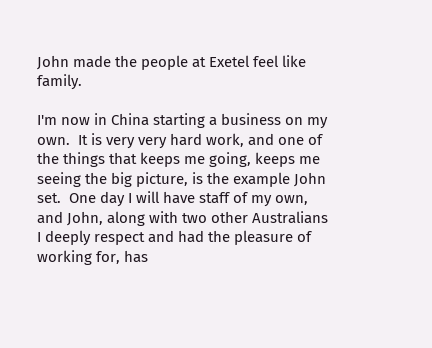John made the people at Exetel feel like family.

I'm now in China starting a business on my own.  It is very very hard work, and one of the things that keeps me going, keeps me seeing the big picture, is the example John set.  One day I will have staff of my own, and John, along with two other Australians I deeply respect and had the pleasure of working for, has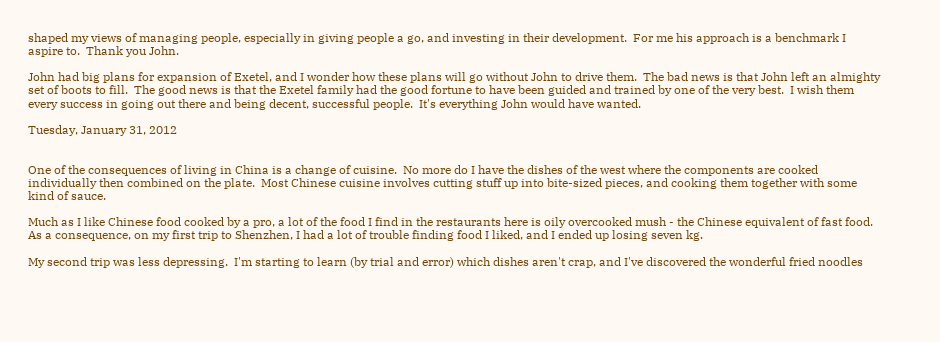shaped my views of managing people, especially in giving people a go, and investing in their development.  For me his approach is a benchmark I aspire to.  Thank you John.

John had big plans for expansion of Exetel, and I wonder how these plans will go without John to drive them.  The bad news is that John left an almighty set of boots to fill.  The good news is that the Exetel family had the good fortune to have been guided and trained by one of the very best.  I wish them every success in going out there and being decent, successful people.  It's everything John would have wanted.

Tuesday, January 31, 2012


One of the consequences of living in China is a change of cuisine.  No more do I have the dishes of the west where the components are cooked individually then combined on the plate.  Most Chinese cuisine involves cutting stuff up into bite-sized pieces, and cooking them together with some kind of sauce.

Much as I like Chinese food cooked by a pro, a lot of the food I find in the restaurants here is oily overcooked mush - the Chinese equivalent of fast food.  As a consequence, on my first trip to Shenzhen, I had a lot of trouble finding food I liked, and I ended up losing seven kg.

My second trip was less depressing.  I'm starting to learn (by trial and error) which dishes aren't crap, and I've discovered the wonderful fried noodles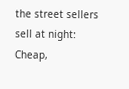the street sellers sell at night: Cheap,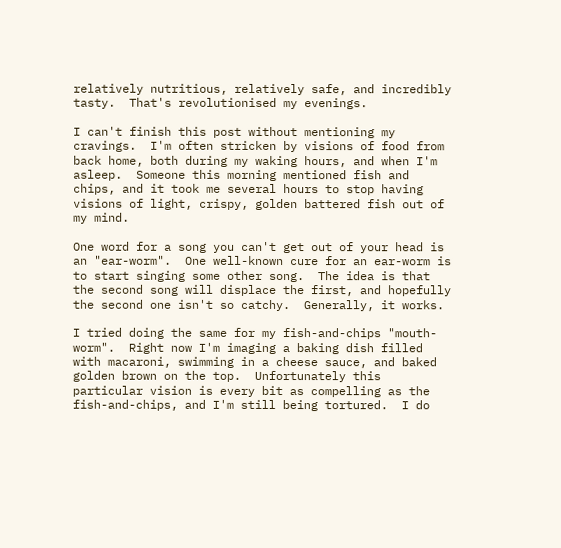relatively nutritious, relatively safe, and incredibly tasty.  That's revolutionised my evenings.

I can't finish this post without mentioning my cravings.  I'm often stricken by visions of food from back home, both during my waking hours, and when I'm asleep.  Someone this morning mentioned fish and chips, and it took me several hours to stop having visions of light, crispy, golden battered fish out of my mind.

One word for a song you can't get out of your head is an "ear-worm".  One well-known cure for an ear-worm is to start singing some other song.  The idea is that the second song will displace the first, and hopefully the second one isn't so catchy.  Generally, it works.

I tried doing the same for my fish-and-chips "mouth-worm".  Right now I'm imaging a baking dish filled with macaroni, swimming in a cheese sauce, and baked golden brown on the top.  Unfortunately this particular vision is every bit as compelling as the fish-and-chips, and I'm still being tortured.  I do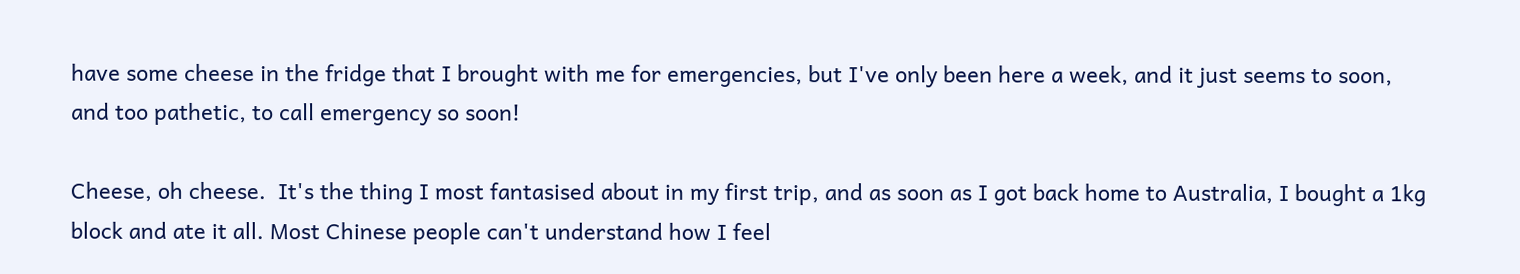have some cheese in the fridge that I brought with me for emergencies, but I've only been here a week, and it just seems to soon, and too pathetic, to call emergency so soon!

Cheese, oh cheese.  It's the thing I most fantasised about in my first trip, and as soon as I got back home to Australia, I bought a 1kg block and ate it all. Most Chinese people can't understand how I feel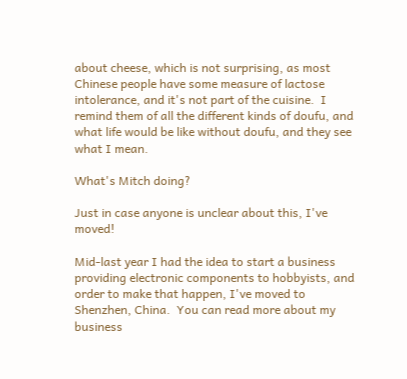about cheese, which is not surprising, as most Chinese people have some measure of lactose intolerance, and it's not part of the cuisine.  I remind them of all the different kinds of doufu, and what life would be like without doufu, and they see what I mean.

What's Mitch doing?

Just in case anyone is unclear about this, I've moved!

Mid-last year I had the idea to start a business providing electronic components to hobbyists, and order to make that happen, I've moved to Shenzhen, China.  You can read more about my business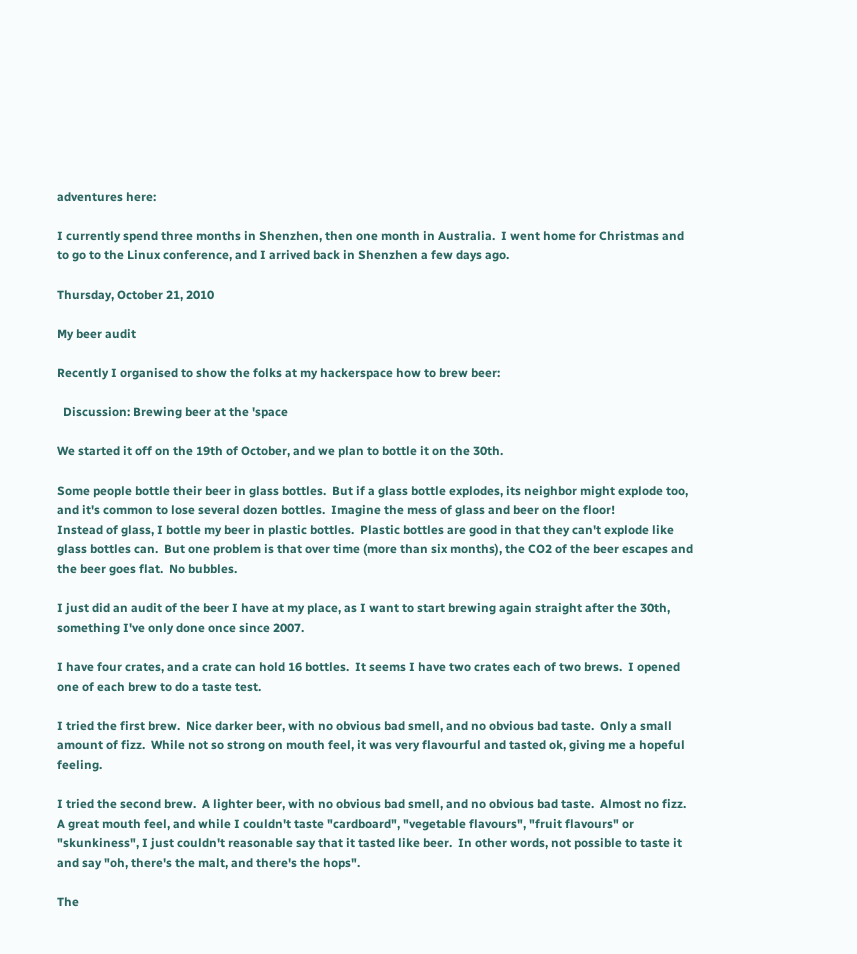adventures here:

I currently spend three months in Shenzhen, then one month in Australia.  I went home for Christmas and to go to the Linux conference, and I arrived back in Shenzhen a few days ago.

Thursday, October 21, 2010

My beer audit

Recently I organised to show the folks at my hackerspace how to brew beer:

  Discussion: Brewing beer at the 'space

We started it off on the 19th of October, and we plan to bottle it on the 30th.

Some people bottle their beer in glass bottles.  But if a glass bottle explodes, its neighbor might explode too, and it's common to lose several dozen bottles.  Imagine the mess of glass and beer on the floor!
Instead of glass, I bottle my beer in plastic bottles.  Plastic bottles are good in that they can't explode like glass bottles can.  But one problem is that over time (more than six months), the CO2 of the beer escapes and the beer goes flat.  No bubbles.

I just did an audit of the beer I have at my place, as I want to start brewing again straight after the 30th, something I've only done once since 2007.

I have four crates, and a crate can hold 16 bottles.  It seems I have two crates each of two brews.  I opened one of each brew to do a taste test.

I tried the first brew.  Nice darker beer, with no obvious bad smell, and no obvious bad taste.  Only a small amount of fizz.  While not so strong on mouth feel, it was very flavourful and tasted ok, giving me a hopeful feeling.

I tried the second brew.  A lighter beer, with no obvious bad smell, and no obvious bad taste.  Almost no fizz.  A great mouth feel, and while I couldn't taste "cardboard", "vegetable flavours", "fruit flavours" or "skunkiness", I just couldn't reasonable say that it tasted like beer.  In other words, not possible to taste it and say "oh, there's the malt, and there's the hops".

The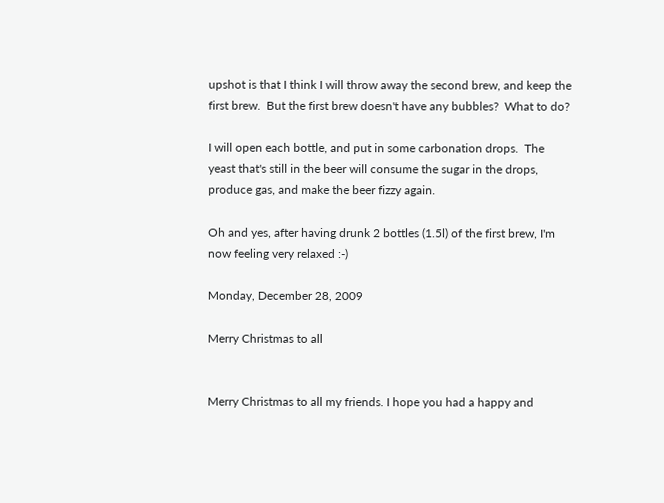upshot is that I think I will throw away the second brew, and keep the first brew.  But the first brew doesn't have any bubbles?  What to do?

I will open each bottle, and put in some carbonation drops.  The yeast that's still in the beer will consume the sugar in the drops, produce gas, and make the beer fizzy again.

Oh and yes, after having drunk 2 bottles (1.5l) of the first brew, I'm now feeling very relaxed :-)

Monday, December 28, 2009

Merry Christmas to all


Merry Christmas to all my friends. I hope you had a happy and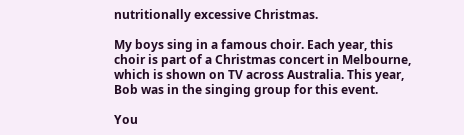nutritionally excessive Christmas.

My boys sing in a famous choir. Each year, this choir is part of a Christmas concert in Melbourne, which is shown on TV across Australia. This year, Bob was in the singing group for this event.

You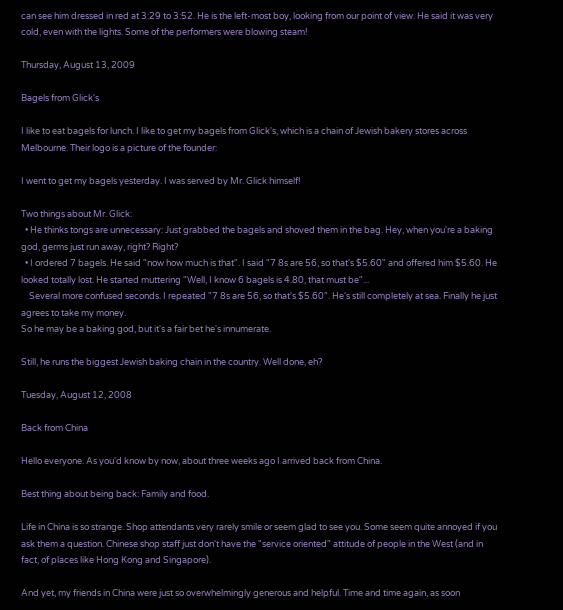can see him dressed in red at 3:29 to 3:52. He is the left-most boy, looking from our point of view. He said it was very cold, even with the lights. Some of the performers were blowing steam!

Thursday, August 13, 2009

Bagels from Glick's

I like to eat bagels for lunch. I like to get my bagels from Glick's, which is a chain of Jewish bakery stores across Melbourne. Their logo is a picture of the founder:

I went to get my bagels yesterday. I was served by Mr. Glick himself!

Two things about Mr. Glick:
  • He thinks tongs are unnecessary: Just grabbed the bagels and shoved them in the bag. Hey, when you're a baking god, germs just run away, right? Right?
  • I ordered 7 bagels. He said "now how much is that". I said "7 8s are 56, so that's $5.60" and offered him $5.60. He looked totally lost. He started muttering "Well, I know 6 bagels is 4.80, that must be"...
    Several more confused seconds. I repeated "7 8s are 56, so that's $5.60". He's still completely at sea. Finally he just agrees to take my money.
So he may be a baking god, but it's a fair bet he's innumerate.

Still, he runs the biggest Jewish baking chain in the country. Well done, eh?

Tuesday, August 12, 2008

Back from China

Hello everyone. As you'd know by now, about three weeks ago I arrived back from China.

Best thing about being back: Family and food.

Life in China is so strange. Shop attendants very rarely smile or seem glad to see you. Some seem quite annoyed if you ask them a question. Chinese shop staff just don't have the "service oriented" attitude of people in the West (and in fact, of places like Hong Kong and Singapore).

And yet, my friends in China were just so overwhelmingly generous and helpful. Time and time again, as soon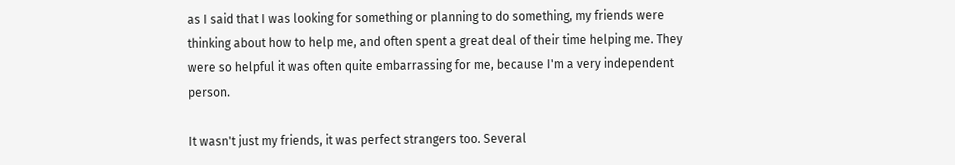as I said that I was looking for something or planning to do something, my friends were thinking about how to help me, and often spent a great deal of their time helping me. They were so helpful it was often quite embarrassing for me, because I'm a very independent person.

It wasn't just my friends, it was perfect strangers too. Several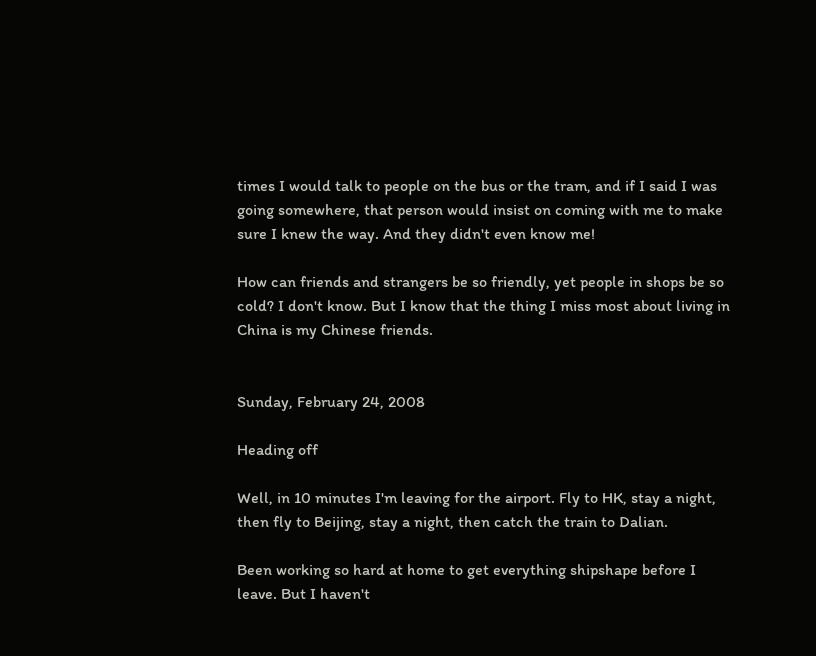times I would talk to people on the bus or the tram, and if I said I was going somewhere, that person would insist on coming with me to make sure I knew the way. And they didn't even know me!

How can friends and strangers be so friendly, yet people in shops be so cold? I don't know. But I know that the thing I miss most about living in China is my Chinese friends.


Sunday, February 24, 2008

Heading off

Well, in 10 minutes I'm leaving for the airport. Fly to HK, stay a night, then fly to Beijing, stay a night, then catch the train to Dalian.

Been working so hard at home to get everything shipshape before I leave. But I haven't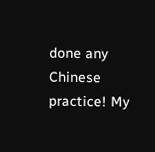done any Chinese practice! My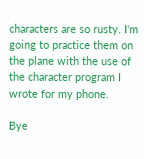characters are so rusty. I'm going to practice them on the plane with the use of the character program I wrote for my phone.

Bye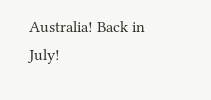Australia! Back in July!